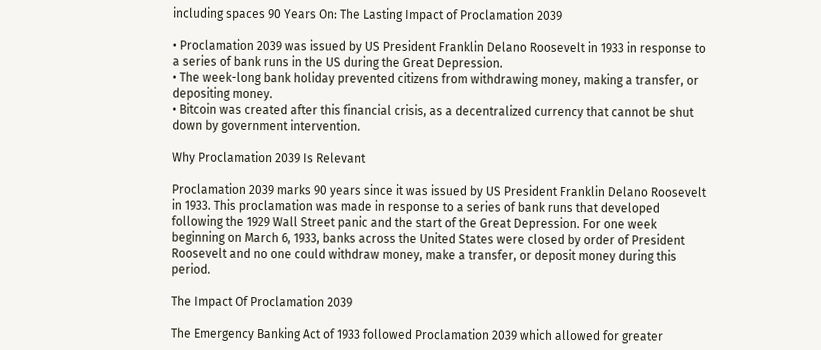including spaces 90 Years On: The Lasting Impact of Proclamation 2039

• Proclamation 2039 was issued by US President Franklin Delano Roosevelt in 1933 in response to a series of bank runs in the US during the Great Depression.
• The week-long bank holiday prevented citizens from withdrawing money, making a transfer, or depositing money.
• Bitcoin was created after this financial crisis, as a decentralized currency that cannot be shut down by government intervention.

Why Proclamation 2039 Is Relevant

Proclamation 2039 marks 90 years since it was issued by US President Franklin Delano Roosevelt in 1933. This proclamation was made in response to a series of bank runs that developed following the 1929 Wall Street panic and the start of the Great Depression. For one week beginning on March 6, 1933, banks across the United States were closed by order of President Roosevelt and no one could withdraw money, make a transfer, or deposit money during this period.

The Impact Of Proclamation 2039

The Emergency Banking Act of 1933 followed Proclamation 2039 which allowed for greater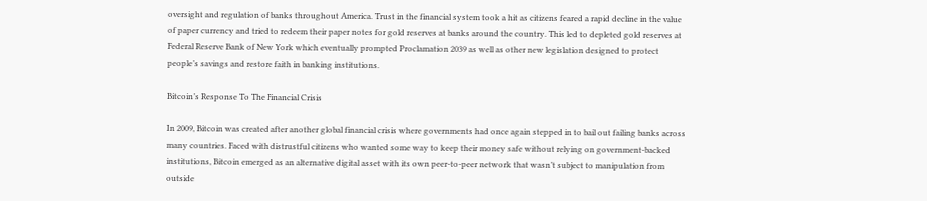oversight and regulation of banks throughout America. Trust in the financial system took a hit as citizens feared a rapid decline in the value of paper currency and tried to redeem their paper notes for gold reserves at banks around the country. This led to depleted gold reserves at Federal Reserve Bank of New York which eventually prompted Proclamation 2039 as well as other new legislation designed to protect people’s savings and restore faith in banking institutions.

Bitcoin’s Response To The Financial Crisis

In 2009, Bitcoin was created after another global financial crisis where governments had once again stepped in to bail out failing banks across many countries. Faced with distrustful citizens who wanted some way to keep their money safe without relying on government-backed institutions, Bitcoin emerged as an alternative digital asset with its own peer-to-peer network that wasn’t subject to manipulation from outside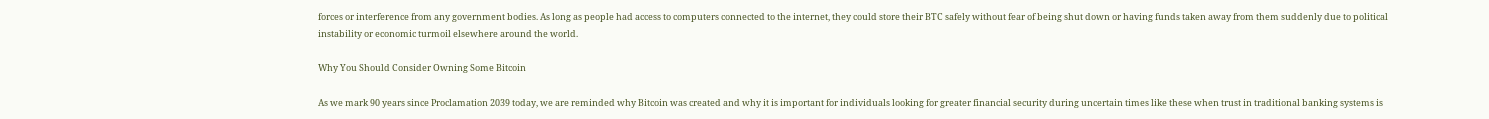forces or interference from any government bodies. As long as people had access to computers connected to the internet, they could store their BTC safely without fear of being shut down or having funds taken away from them suddenly due to political instability or economic turmoil elsewhere around the world.

Why You Should Consider Owning Some Bitcoin

As we mark 90 years since Proclamation 2039 today, we are reminded why Bitcoin was created and why it is important for individuals looking for greater financial security during uncertain times like these when trust in traditional banking systems is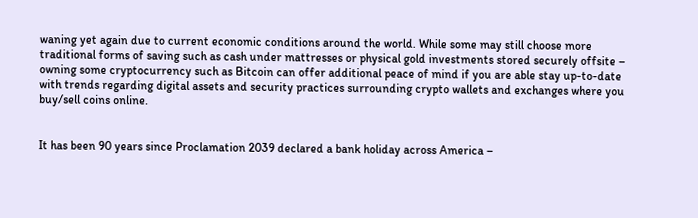waning yet again due to current economic conditions around the world. While some may still choose more traditional forms of saving such as cash under mattresses or physical gold investments stored securely offsite – owning some cryptocurrency such as Bitcoin can offer additional peace of mind if you are able stay up-to-date with trends regarding digital assets and security practices surrounding crypto wallets and exchanges where you buy/sell coins online.


It has been 90 years since Proclamation 2039 declared a bank holiday across America –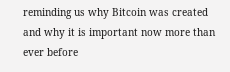reminding us why Bitcoin was created and why it is important now more than ever before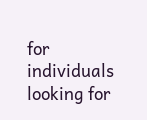for individuals looking for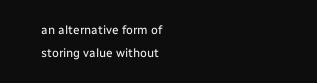an alternative form of storing value without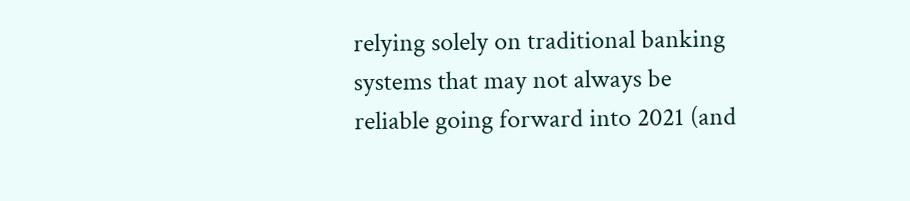relying solely on traditional banking systems that may not always be reliable going forward into 2021 (and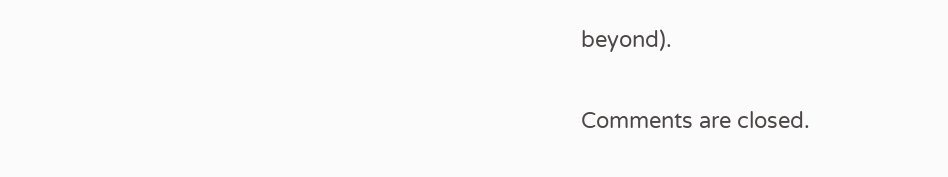beyond).

Comments are closed.